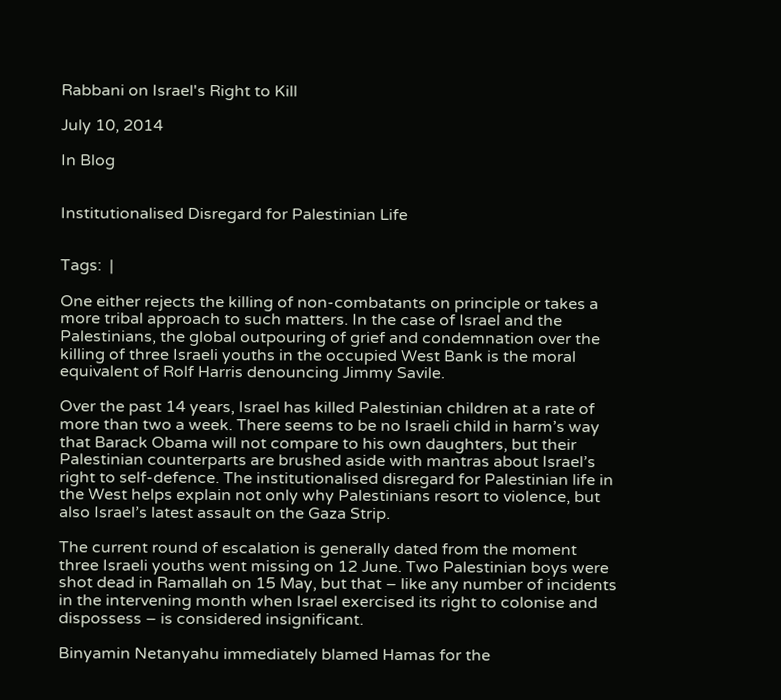Rabbani on Israel's Right to Kill

July 10, 2014

In Blog


Institutionalised Disregard for Palestinian Life


Tags:  |

One either rejects the killing of non-combatants on principle or takes a more tribal approach to such matters. In the case of Israel and the Palestinians, the global outpouring of grief and condemnation over the killing of three Israeli youths in the occupied West Bank is the moral equivalent of Rolf Harris denouncing Jimmy Savile.

Over the past 14 years, Israel has killed Palestinian children at a rate of more than two a week. There seems to be no Israeli child in harm’s way that Barack Obama will not compare to his own daughters, but their Palestinian counterparts are brushed aside with mantras about Israel’s right to self-defence. The institutionalised disregard for Palestinian life in the West helps explain not only why Palestinians resort to violence, but also Israel’s latest assault on the Gaza Strip.

The current round of escalation is generally dated from the moment three Israeli youths went missing on 12 June. Two Palestinian boys were shot dead in Ramallah on 15 May, but that – like any number of incidents in the intervening month when Israel exercised its right to colonise and dispossess – is considered insignificant.

Binyamin Netanyahu immediately blamed Hamas for the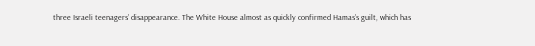three Israeli teenagers’ disappearance. The White House almost as quickly confirmed Hamas’s guilt, which has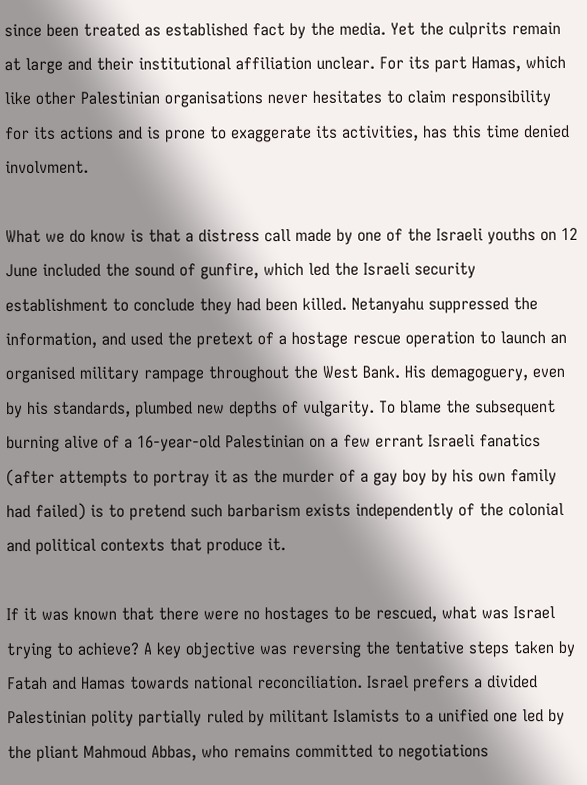since been treated as established fact by the media. Yet the culprits remain at large and their institutional affiliation unclear. For its part Hamas, which like other Palestinian organisations never hesitates to claim responsibility for its actions and is prone to exaggerate its activities, has this time denied involvment.

What we do know is that a distress call made by one of the Israeli youths on 12 June included the sound of gunfire, which led the Israeli security establishment to conclude they had been killed. Netanyahu suppressed the information, and used the pretext of a hostage rescue operation to launch an organised military rampage throughout the West Bank. His demagoguery, even by his standards, plumbed new depths of vulgarity. To blame the subsequent burning alive of a 16-year-old Palestinian on a few errant Israeli fanatics (after attempts to portray it as the murder of a gay boy by his own family had failed) is to pretend such barbarism exists independently of the colonial and political contexts that produce it.

If it was known that there were no hostages to be rescued, what was Israel trying to achieve? A key objective was reversing the tentative steps taken by Fatah and Hamas towards national reconciliation. Israel prefers a divided Palestinian polity partially ruled by militant Islamists to a unified one led by the pliant Mahmoud Abbas, who remains committed to negotiations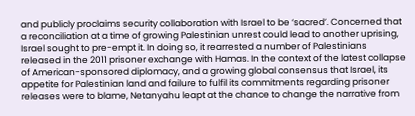and publicly proclaims security collaboration with Israel to be ‘sacred’. Concerned that a reconciliation at a time of growing Palestinian unrest could lead to another uprising, Israel sought to pre-empt it. In doing so, it rearrested a number of Palestinians released in the 2011 prisoner exchange with Hamas. In the context of the latest collapse of American-sponsored diplomacy, and a growing global consensus that Israel, its appetite for Palestinian land and failure to fulfil its commitments regarding prisoner releases were to blame, Netanyahu leapt at the chance to change the narrative from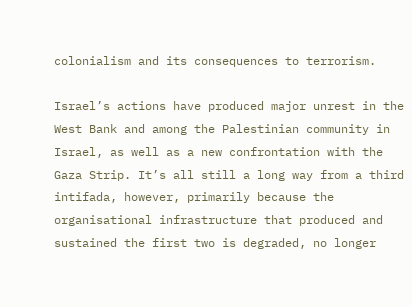colonialism and its consequences to terrorism.

Israel’s actions have produced major unrest in the West Bank and among the Palestinian community in Israel, as well as a new confrontation with the Gaza Strip. It’s all still a long way from a third intifada, however, primarily because the organisational infrastructure that produced and sustained the first two is degraded, no longer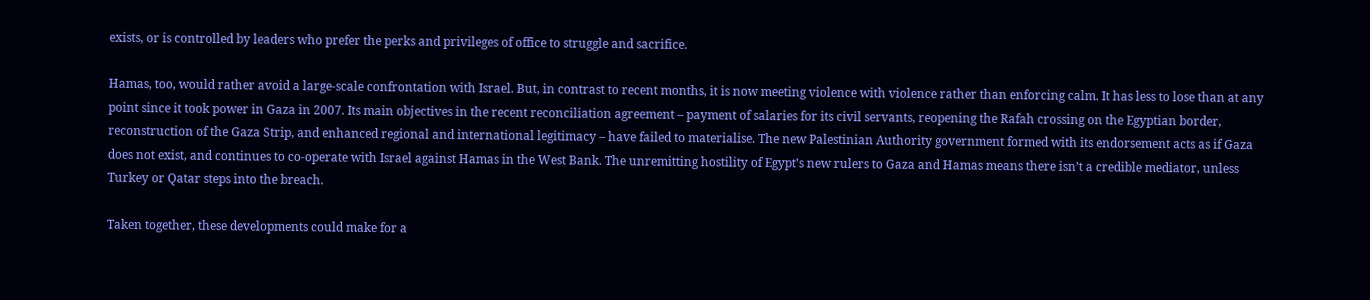exists, or is controlled by leaders who prefer the perks and privileges of office to struggle and sacrifice.

Hamas, too, would rather avoid a large-scale confrontation with Israel. But, in contrast to recent months, it is now meeting violence with violence rather than enforcing calm. It has less to lose than at any point since it took power in Gaza in 2007. Its main objectives in the recent reconciliation agreement – payment of salaries for its civil servants, reopening the Rafah crossing on the Egyptian border, reconstruction of the Gaza Strip, and enhanced regional and international legitimacy – have failed to materialise. The new Palestinian Authority government formed with its endorsement acts as if Gaza does not exist, and continues to co-operate with Israel against Hamas in the West Bank. The unremitting hostility of Egypt’s new rulers to Gaza and Hamas means there isn’t a credible mediator, unless Turkey or Qatar steps into the breach.

Taken together, these developments could make for a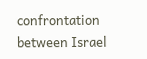confrontation between Israel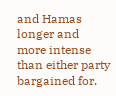and Hamas longer and more intense than either party bargained for.